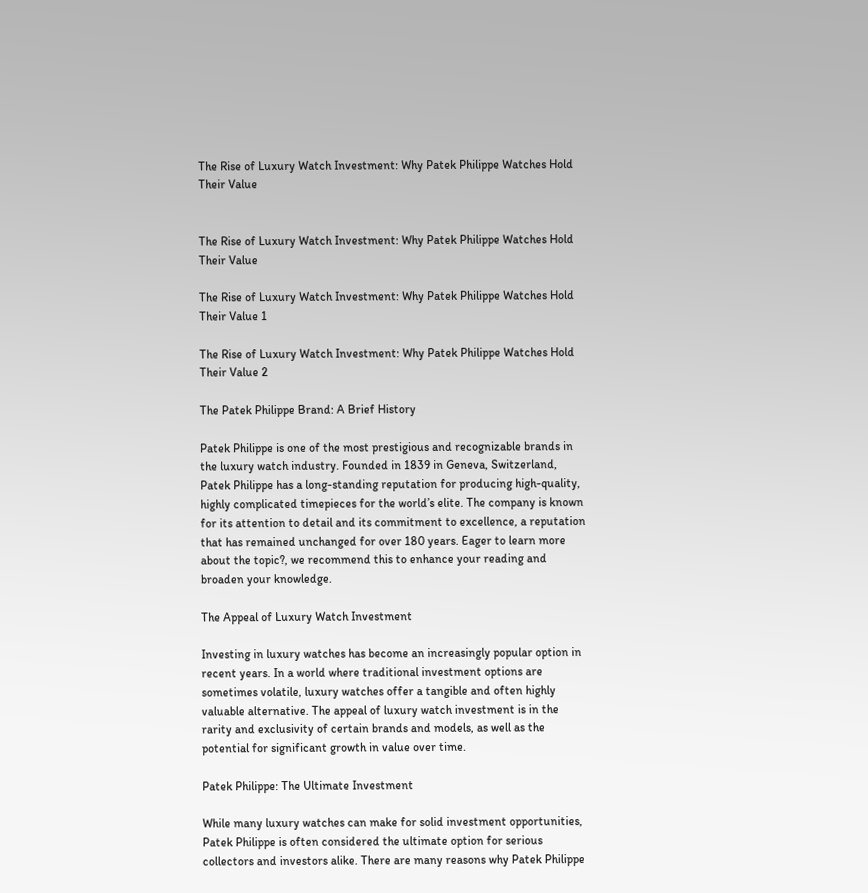The Rise of Luxury Watch Investment: Why Patek Philippe Watches Hold Their Value


The Rise of Luxury Watch Investment: Why Patek Philippe Watches Hold Their Value

The Rise of Luxury Watch Investment: Why Patek Philippe Watches Hold Their Value 1

The Rise of Luxury Watch Investment: Why Patek Philippe Watches Hold Their Value 2

The Patek Philippe Brand: A Brief History

Patek Philippe is one of the most prestigious and recognizable brands in the luxury watch industry. Founded in 1839 in Geneva, Switzerland, Patek Philippe has a long-standing reputation for producing high-quality, highly complicated timepieces for the world’s elite. The company is known for its attention to detail and its commitment to excellence, a reputation that has remained unchanged for over 180 years. Eager to learn more about the topic?, we recommend this to enhance your reading and broaden your knowledge.

The Appeal of Luxury Watch Investment

Investing in luxury watches has become an increasingly popular option in recent years. In a world where traditional investment options are sometimes volatile, luxury watches offer a tangible and often highly valuable alternative. The appeal of luxury watch investment is in the rarity and exclusivity of certain brands and models, as well as the potential for significant growth in value over time.

Patek Philippe: The Ultimate Investment

While many luxury watches can make for solid investment opportunities, Patek Philippe is often considered the ultimate option for serious collectors and investors alike. There are many reasons why Patek Philippe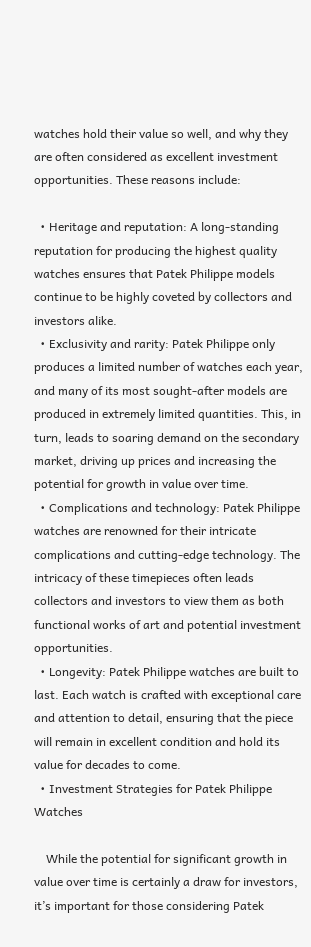watches hold their value so well, and why they are often considered as excellent investment opportunities. These reasons include:

  • Heritage and reputation: A long-standing reputation for producing the highest quality watches ensures that Patek Philippe models continue to be highly coveted by collectors and investors alike.
  • Exclusivity and rarity: Patek Philippe only produces a limited number of watches each year, and many of its most sought-after models are produced in extremely limited quantities. This, in turn, leads to soaring demand on the secondary market, driving up prices and increasing the potential for growth in value over time.
  • Complications and technology: Patek Philippe watches are renowned for their intricate complications and cutting-edge technology. The intricacy of these timepieces often leads collectors and investors to view them as both functional works of art and potential investment opportunities.
  • Longevity: Patek Philippe watches are built to last. Each watch is crafted with exceptional care and attention to detail, ensuring that the piece will remain in excellent condition and hold its value for decades to come.
  • Investment Strategies for Patek Philippe Watches

    While the potential for significant growth in value over time is certainly a draw for investors, it’s important for those considering Patek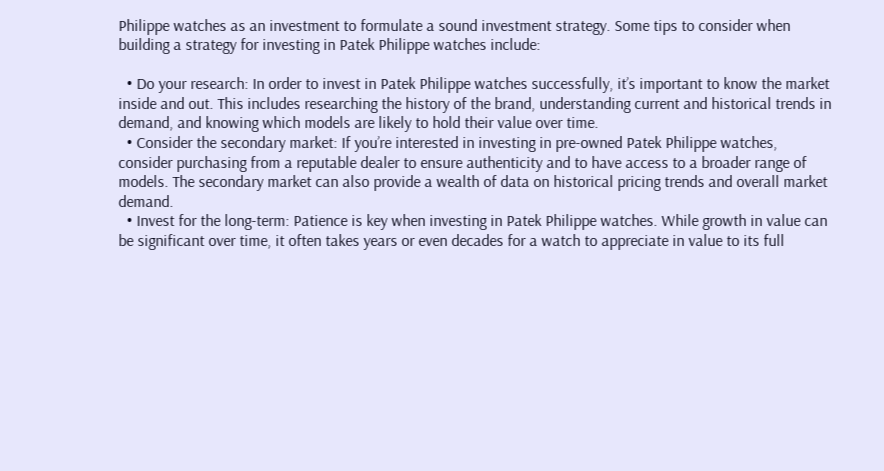Philippe watches as an investment to formulate a sound investment strategy. Some tips to consider when building a strategy for investing in Patek Philippe watches include:

  • Do your research: In order to invest in Patek Philippe watches successfully, it’s important to know the market inside and out. This includes researching the history of the brand, understanding current and historical trends in demand, and knowing which models are likely to hold their value over time.
  • Consider the secondary market: If you’re interested in investing in pre-owned Patek Philippe watches, consider purchasing from a reputable dealer to ensure authenticity and to have access to a broader range of models. The secondary market can also provide a wealth of data on historical pricing trends and overall market demand.
  • Invest for the long-term: Patience is key when investing in Patek Philippe watches. While growth in value can be significant over time, it often takes years or even decades for a watch to appreciate in value to its full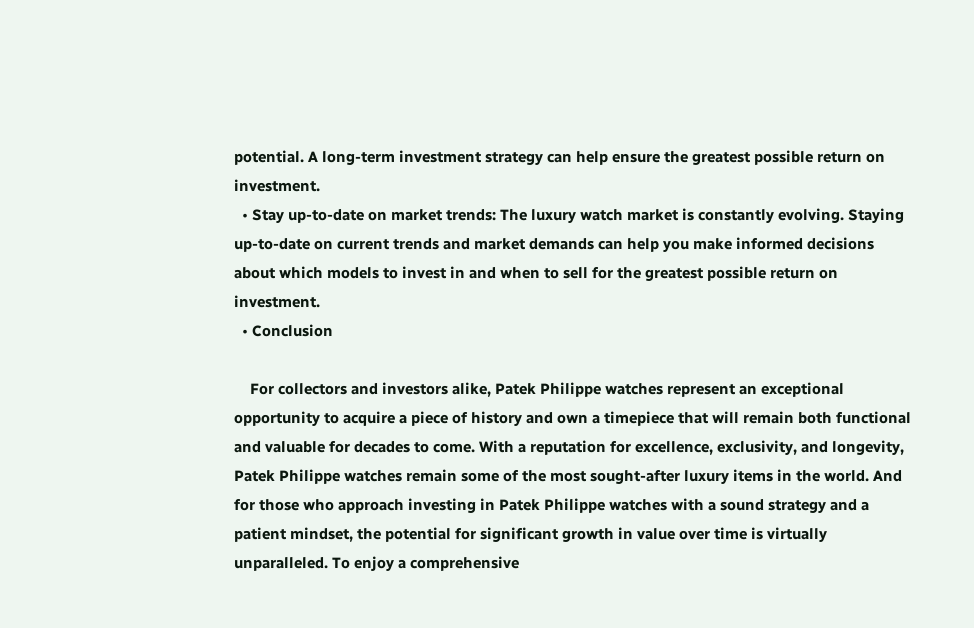potential. A long-term investment strategy can help ensure the greatest possible return on investment.
  • Stay up-to-date on market trends: The luxury watch market is constantly evolving. Staying up-to-date on current trends and market demands can help you make informed decisions about which models to invest in and when to sell for the greatest possible return on investment.
  • Conclusion

    For collectors and investors alike, Patek Philippe watches represent an exceptional opportunity to acquire a piece of history and own a timepiece that will remain both functional and valuable for decades to come. With a reputation for excellence, exclusivity, and longevity, Patek Philippe watches remain some of the most sought-after luxury items in the world. And for those who approach investing in Patek Philippe watches with a sound strategy and a patient mindset, the potential for significant growth in value over time is virtually unparalleled. To enjoy a comprehensive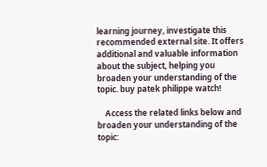learning journey, investigate this recommended external site. It offers additional and valuable information about the subject, helping you broaden your understanding of the topic. buy patek philippe watch!

    Access the related links below and broaden your understanding of the topic: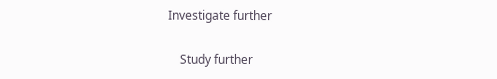Investigate further

    Study further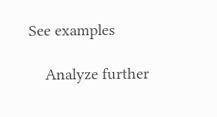See examples

    Analyze further